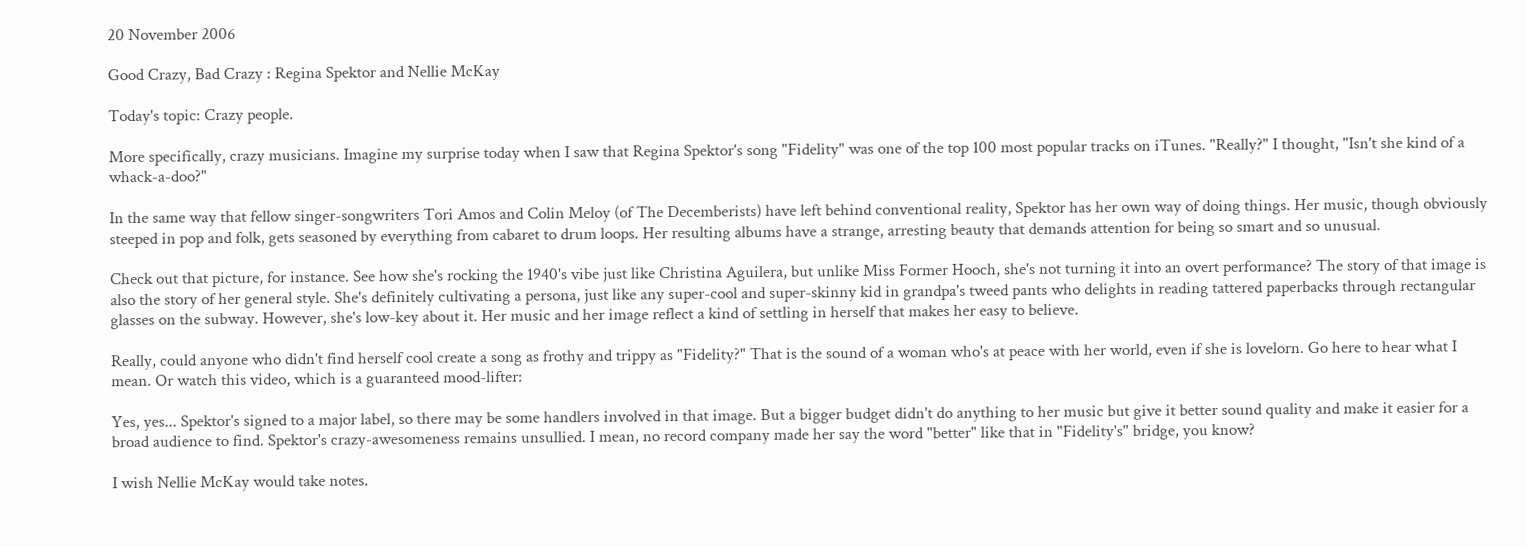20 November 2006

Good Crazy, Bad Crazy : Regina Spektor and Nellie McKay

Today's topic: Crazy people.

More specifically, crazy musicians. Imagine my surprise today when I saw that Regina Spektor's song "Fidelity" was one of the top 100 most popular tracks on iTunes. "Really?" I thought, "Isn't she kind of a whack-a-doo?"

In the same way that fellow singer-songwriters Tori Amos and Colin Meloy (of The Decemberists) have left behind conventional reality, Spektor has her own way of doing things. Her music, though obviously steeped in pop and folk, gets seasoned by everything from cabaret to drum loops. Her resulting albums have a strange, arresting beauty that demands attention for being so smart and so unusual.

Check out that picture, for instance. See how she's rocking the 1940's vibe just like Christina Aguilera, but unlike Miss Former Hooch, she's not turning it into an overt performance? The story of that image is also the story of her general style. She's definitely cultivating a persona, just like any super-cool and super-skinny kid in grandpa's tweed pants who delights in reading tattered paperbacks through rectangular glasses on the subway. However, she's low-key about it. Her music and her image reflect a kind of settling in herself that makes her easy to believe.

Really, could anyone who didn't find herself cool create a song as frothy and trippy as "Fidelity?" That is the sound of a woman who's at peace with her world, even if she is lovelorn. Go here to hear what I mean. Or watch this video, which is a guaranteed mood-lifter:

Yes, yes... Spektor's signed to a major label, so there may be some handlers involved in that image. But a bigger budget didn't do anything to her music but give it better sound quality and make it easier for a broad audience to find. Spektor's crazy-awesomeness remains unsullied. I mean, no record company made her say the word "better" like that in "Fidelity's" bridge, you know?

I wish Nellie McKay would take notes.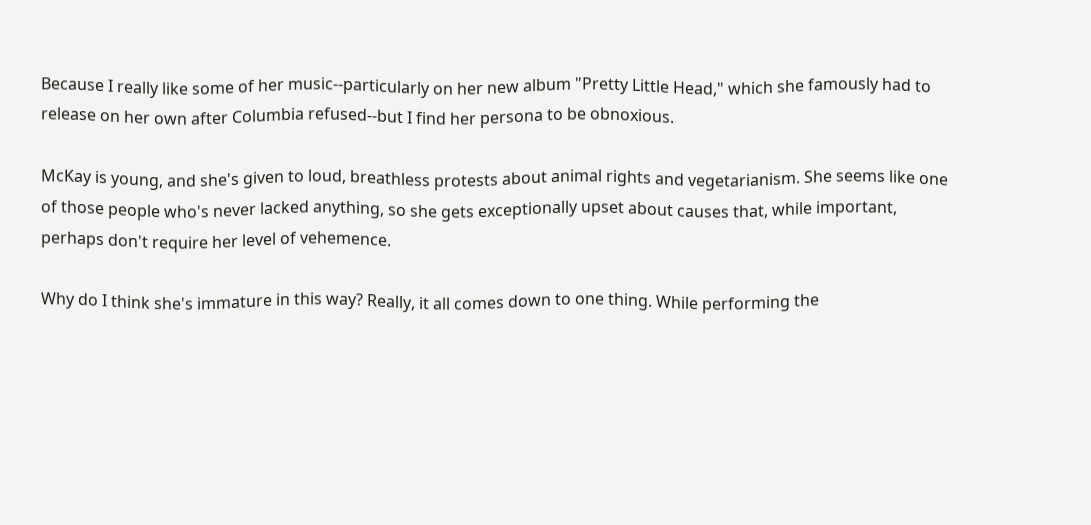Because I really like some of her music--particularly on her new album "Pretty Little Head," which she famously had to release on her own after Columbia refused--but I find her persona to be obnoxious.

McKay is young, and she's given to loud, breathless protests about animal rights and vegetarianism. She seems like one of those people who's never lacked anything, so she gets exceptionally upset about causes that, while important, perhaps don't require her level of vehemence.

Why do I think she's immature in this way? Really, it all comes down to one thing. While performing the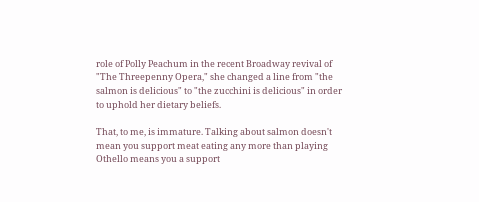role of Polly Peachum in the recent Broadway revival of "The Threepenny Opera," she changed a line from "the salmon is delicious" to "the zucchini is delicious" in order to uphold her dietary beliefs.

That, to me, is immature. Talking about salmon doesn't mean you support meat eating any more than playing Othello means you a support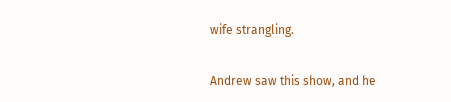wife strangling.

Andrew saw this show, and he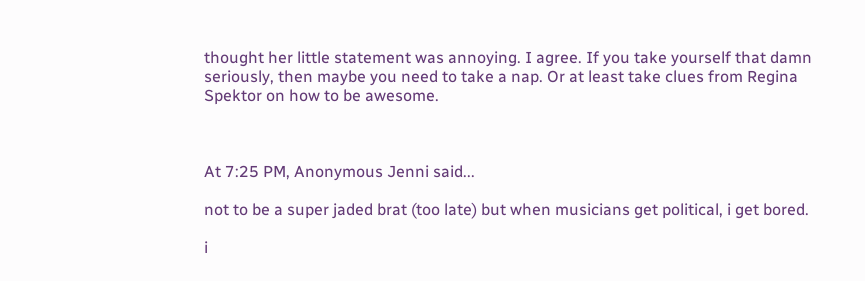thought her little statement was annoying. I agree. If you take yourself that damn seriously, then maybe you need to take a nap. Or at least take clues from Regina Spektor on how to be awesome.



At 7:25 PM, Anonymous Jenni said...

not to be a super jaded brat (too late) but when musicians get political, i get bored.

i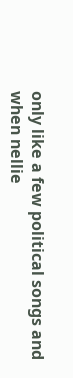only like a few political songs and when nellie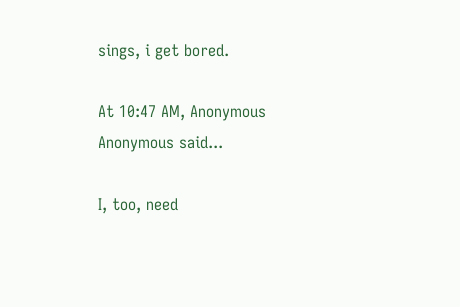sings, i get bored.

At 10:47 AM, Anonymous Anonymous said...

I, too, need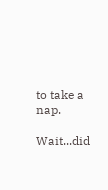to take a nap.

Wait...did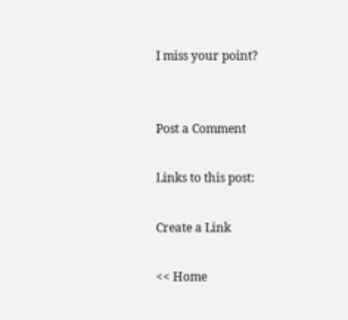I miss your point?


Post a Comment

Links to this post:

Create a Link

<< Home